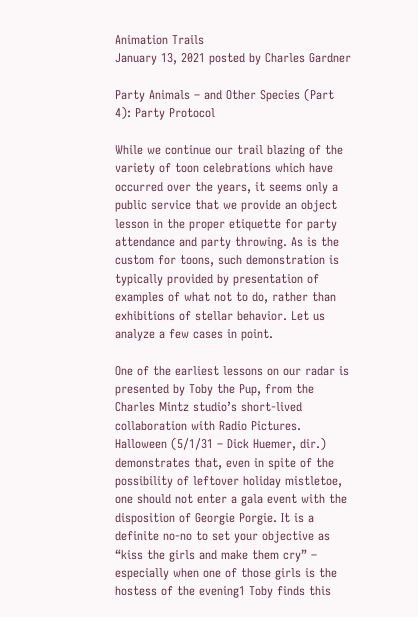Animation Trails
January 13, 2021 posted by Charles Gardner

Party Animals – and Other Species (Part 4): Party Protocol

While we continue our trail blazing of the variety of toon celebrations which have occurred over the years, it seems only a public service that we provide an object lesson in the proper etiquette for party attendance and party throwing. As is the custom for toons, such demonstration is typically provided by presentation of examples of what not to do, rather than exhibitions of stellar behavior. Let us analyze a few cases in point.

One of the earliest lessons on our radar is presented by Toby the Pup, from the Charles Mintz studio’s short-lived collaboration with Radio Pictures. Halloween (5/1/31 – Dick Huemer, dir.) demonstrates that, even in spite of the possibility of leftover holiday mistletoe, one should not enter a gala event with the disposition of Georgie Porgie. It is a definite no-no to set your objective as “kiss the girls and make them cry” – especially when one of those girls is the hostess of the evening1 Toby finds this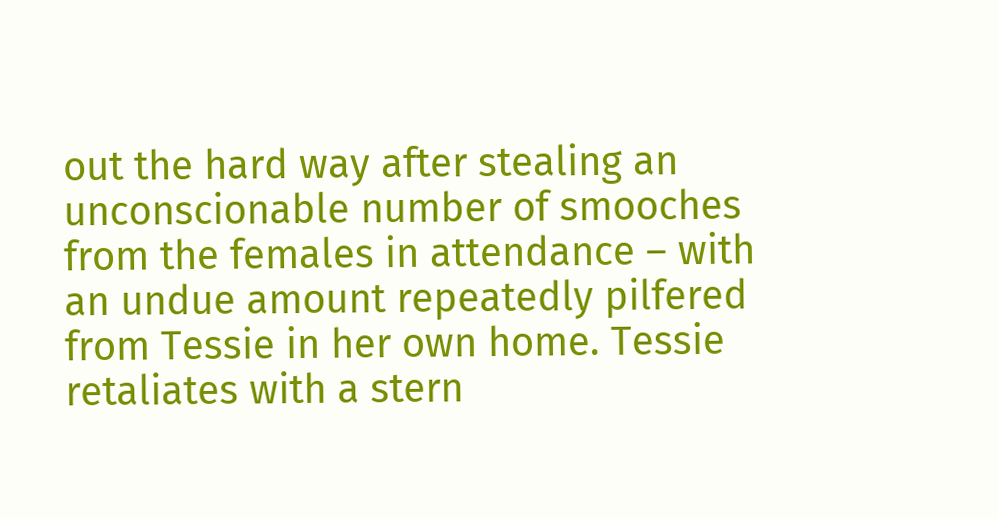out the hard way after stealing an unconscionable number of smooches from the females in attendance – with an undue amount repeatedly pilfered from Tessie in her own home. Tessie retaliates with a stern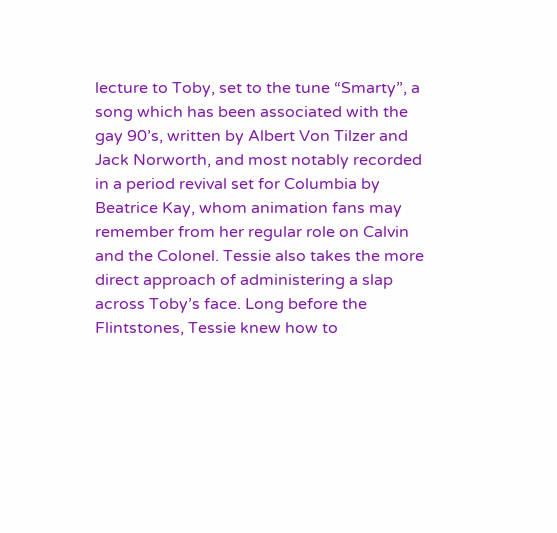lecture to Toby, set to the tune “Smarty”, a song which has been associated with the gay 90’s, written by Albert Von Tilzer and Jack Norworth, and most notably recorded in a period revival set for Columbia by Beatrice Kay, whom animation fans may remember from her regular role on Calvin and the Colonel. Tessie also takes the more direct approach of administering a slap across Toby’s face. Long before the Flintstones, Tessie knew how to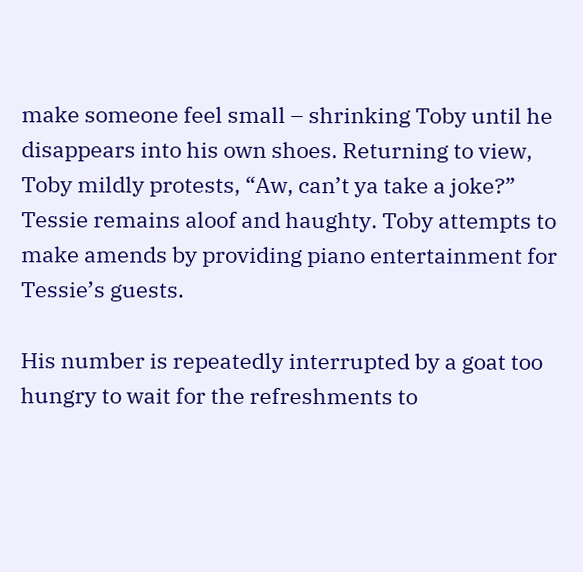make someone feel small – shrinking Toby until he disappears into his own shoes. Returning to view, Toby mildly protests, “Aw, can’t ya take a joke?” Tessie remains aloof and haughty. Toby attempts to make amends by providing piano entertainment for Tessie’s guests.

His number is repeatedly interrupted by a goat too hungry to wait for the refreshments to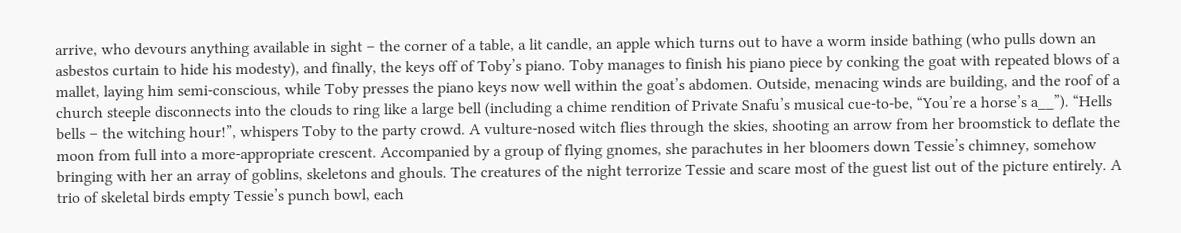arrive, who devours anything available in sight – the corner of a table, a lit candle, an apple which turns out to have a worm inside bathing (who pulls down an asbestos curtain to hide his modesty), and finally, the keys off of Toby’s piano. Toby manages to finish his piano piece by conking the goat with repeated blows of a mallet, laying him semi-conscious, while Toby presses the piano keys now well within the goat’s abdomen. Outside, menacing winds are building, and the roof of a church steeple disconnects into the clouds to ring like a large bell (including a chime rendition of Private Snafu’s musical cue-to-be, “You’re a horse’s a__”). “Hells bells – the witching hour!”, whispers Toby to the party crowd. A vulture-nosed witch flies through the skies, shooting an arrow from her broomstick to deflate the moon from full into a more-appropriate crescent. Accompanied by a group of flying gnomes, she parachutes in her bloomers down Tessie’s chimney, somehow bringing with her an array of goblins, skeletons and ghouls. The creatures of the night terrorize Tessie and scare most of the guest list out of the picture entirely. A trio of skeletal birds empty Tessie’s punch bowl, each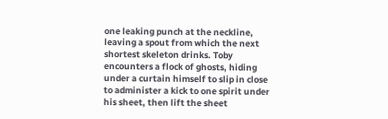one leaking punch at the neckline, leaving a spout from which the next shortest skeleton drinks. Toby encounters a flock of ghosts, hiding under a curtain himself to slip in close to administer a kick to one spirit under his sheet, then lift the sheet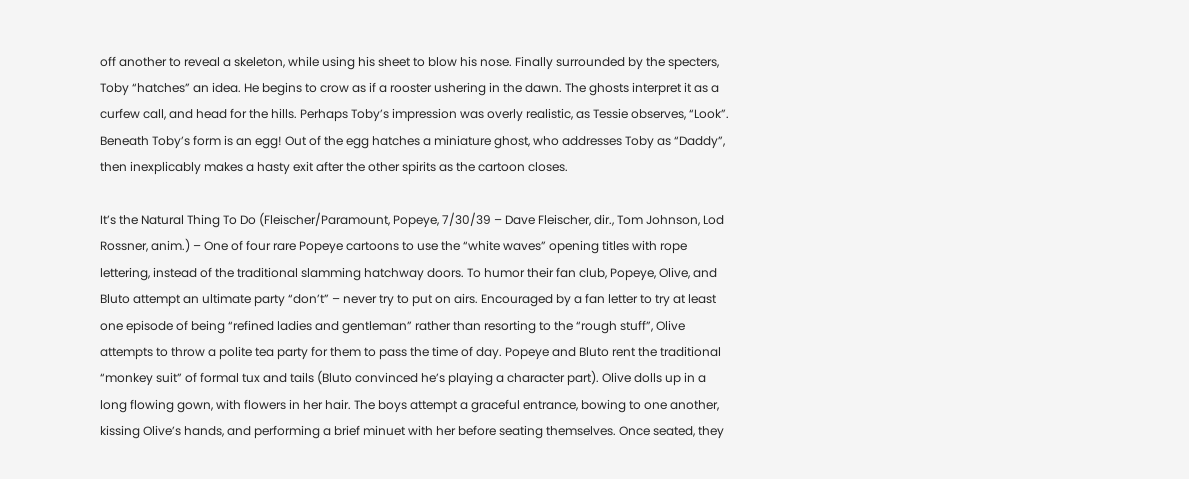off another to reveal a skeleton, while using his sheet to blow his nose. Finally surrounded by the specters, Toby “hatches” an idea. He begins to crow as if a rooster ushering in the dawn. The ghosts interpret it as a curfew call, and head for the hills. Perhaps Toby’s impression was overly realistic, as Tessie observes, “Look”. Beneath Toby’s form is an egg! Out of the egg hatches a miniature ghost, who addresses Toby as “Daddy”, then inexplicably makes a hasty exit after the other spirits as the cartoon closes.

It’s the Natural Thing To Do (Fleischer/Paramount, Popeye, 7/30/39 – Dave Fleischer, dir., Tom Johnson, Lod Rossner, anim.) – One of four rare Popeye cartoons to use the “white waves” opening titles with rope lettering, instead of the traditional slamming hatchway doors. To humor their fan club, Popeye, Olive, and Bluto attempt an ultimate party “don’t” – never try to put on airs. Encouraged by a fan letter to try at least one episode of being “refined ladies and gentleman” rather than resorting to the “rough stuff”, Olive attempts to throw a polite tea party for them to pass the time of day. Popeye and Bluto rent the traditional “monkey suit” of formal tux and tails (Bluto convinced he’s playing a character part). Olive dolls up in a long flowing gown, with flowers in her hair. The boys attempt a graceful entrance, bowing to one another, kissing Olive’s hands, and performing a brief minuet with her before seating themselves. Once seated, they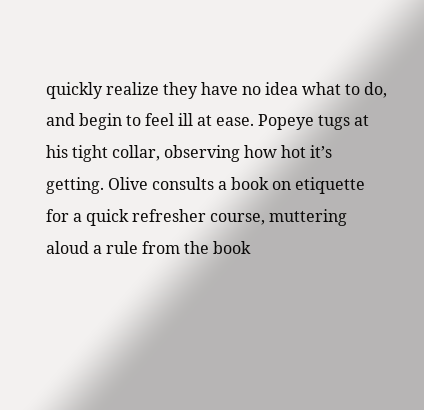quickly realize they have no idea what to do, and begin to feel ill at ease. Popeye tugs at his tight collar, observing how hot it’s getting. Olive consults a book on etiquette for a quick refresher course, muttering aloud a rule from the book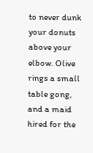to never dunk your donuts above your elbow. Olive rings a small table gong, and a maid hired for the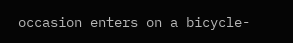occasion enters on a bicycle-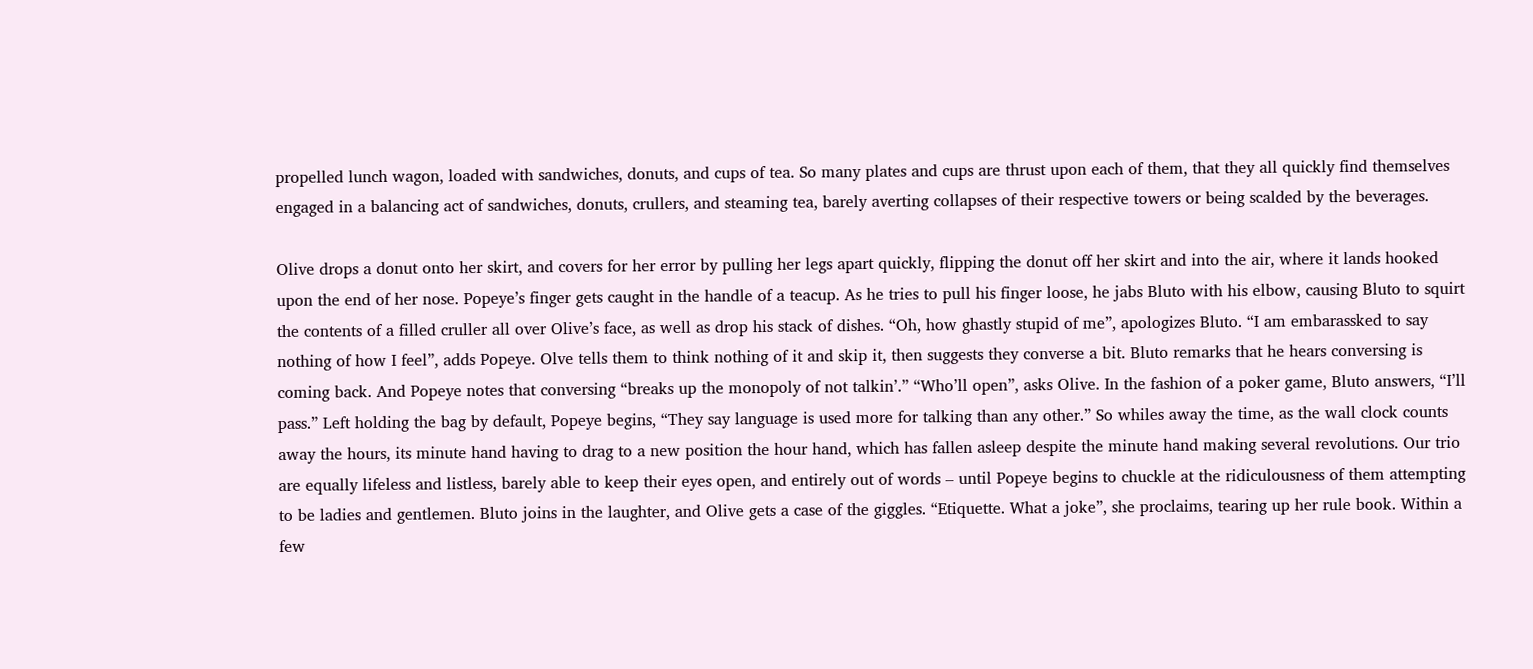propelled lunch wagon, loaded with sandwiches, donuts, and cups of tea. So many plates and cups are thrust upon each of them, that they all quickly find themselves engaged in a balancing act of sandwiches, donuts, crullers, and steaming tea, barely averting collapses of their respective towers or being scalded by the beverages.

Olive drops a donut onto her skirt, and covers for her error by pulling her legs apart quickly, flipping the donut off her skirt and into the air, where it lands hooked upon the end of her nose. Popeye’s finger gets caught in the handle of a teacup. As he tries to pull his finger loose, he jabs Bluto with his elbow, causing Bluto to squirt the contents of a filled cruller all over Olive’s face, as well as drop his stack of dishes. “Oh, how ghastly stupid of me”, apologizes Bluto. “I am embarassked to say nothing of how I feel”, adds Popeye. Olve tells them to think nothing of it and skip it, then suggests they converse a bit. Bluto remarks that he hears conversing is coming back. And Popeye notes that conversing “breaks up the monopoly of not talkin’.” “Who’ll open”, asks Olive. In the fashion of a poker game, Bluto answers, “I’ll pass.” Left holding the bag by default, Popeye begins, “They say language is used more for talking than any other.” So whiles away the time, as the wall clock counts away the hours, its minute hand having to drag to a new position the hour hand, which has fallen asleep despite the minute hand making several revolutions. Our trio are equally lifeless and listless, barely able to keep their eyes open, and entirely out of words – until Popeye begins to chuckle at the ridiculousness of them attempting to be ladies and gentlemen. Bluto joins in the laughter, and Olive gets a case of the giggles. “Etiquette. What a joke”, she proclaims, tearing up her rule book. Within a few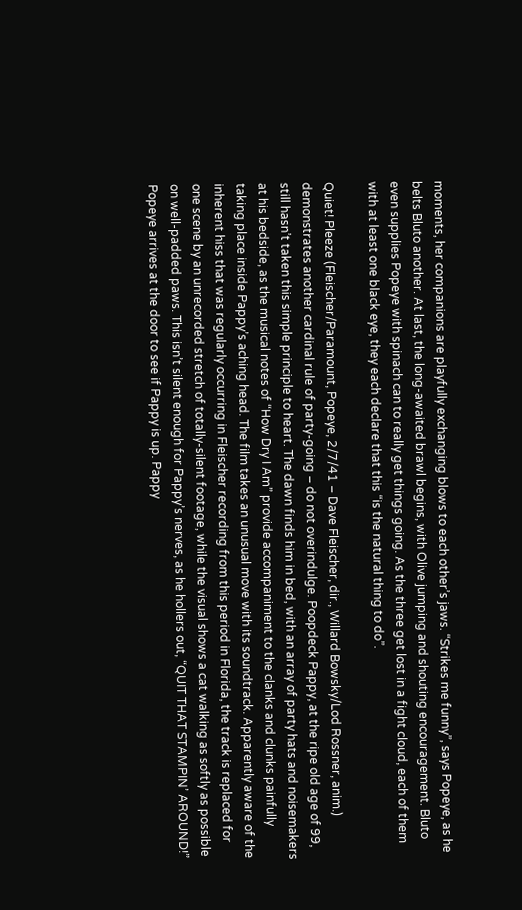moments, her companions are playfully exchanging blows to each other’s jaws. “Strikes me funny”, says Popeye, as he belts Bluto another. At last, the long-awaited brawl begins, with Olive jumping and shouting encouragement. Bluto even supplies Popeye with spinach can to really get things going. As the three get lost in a fight cloud, each of them with at least one black eye, they each declare that this “is the natural thing to do”.

Quiet! Pleeze (Fleischer/Paramount, Popeye, 2/7/41 – Dave Fleischer, dir., Willard Bowsky/Lod Rossner, anim.) demonstrates another cardinal rule of party-going – do not overindulge. Poopdeck Pappy, at the ripe old age of 99, still hasn’t taken this simple principle to heart. The dawn finds him in bed, with an array of party hats and noisemakers at his bedside, as the musical notes of “How Dry I Am” provide accompaniment to the clanks and clunks painfully taking place inside Pappy’s aching head. The film takes an unusual move with its soundtrack. Apparently aware of the inherent hiss that was regularly occurring in Fleischer recording from this period in Florida, the track is replaced for one scene by an unrecorded stretch of totally-silent footage, while the visual shows a cat walking as softly as possible on well-padded paws. This isn’t silent enough for Pappy’s nerves, as he hollers out, “QUIT THAT STAMPIN’ AROUND!” Popeye arrives at the door to see if Pappy is up. Pappy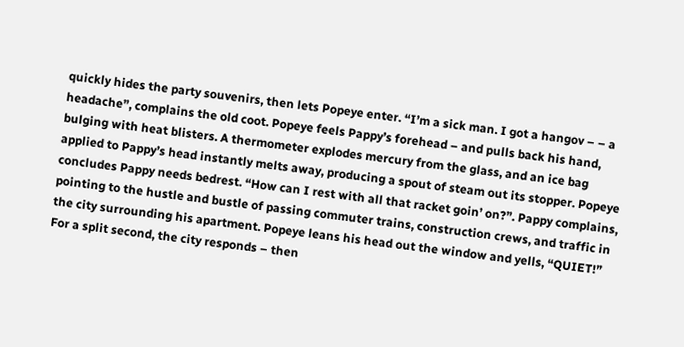quickly hides the party souvenirs, then lets Popeye enter. “I’m a sick man. I got a hangov – – a headache”, complains the old coot. Popeye feels Pappy’s forehead – and pulls back his hand, bulging with heat blisters. A thermometer explodes mercury from the glass, and an ice bag applied to Pappy’s head instantly melts away, producing a spout of steam out its stopper. Popeye concludes Pappy needs bedrest. “How can I rest with all that racket goin’ on?”. Pappy complains, pointing to the hustle and bustle of passing commuter trains, construction crews, and traffic in the city surrounding his apartment. Popeye leans his head out the window and yells, “QUIET!” For a split second, the city responds – then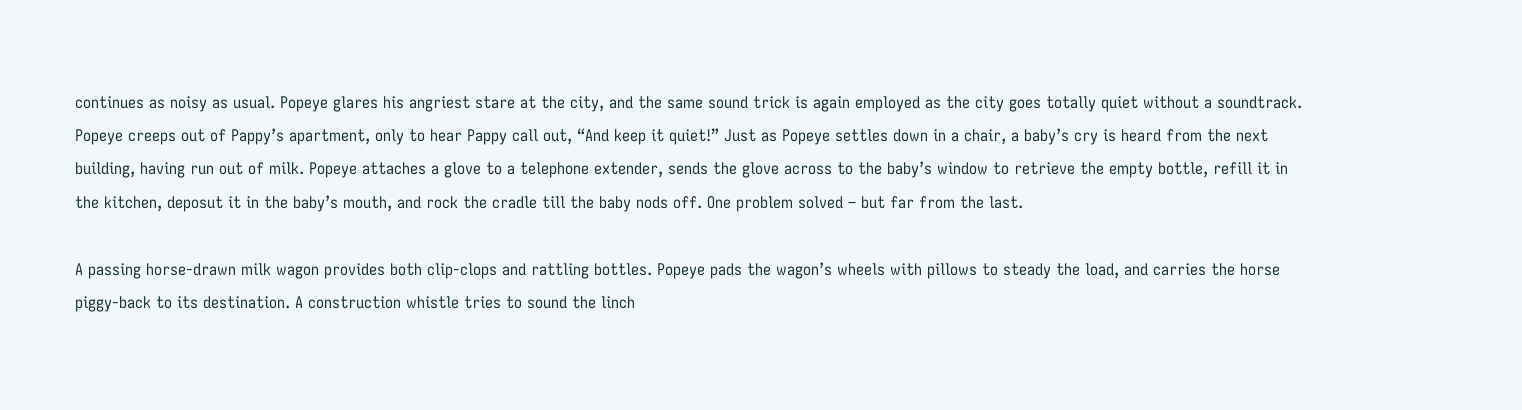continues as noisy as usual. Popeye glares his angriest stare at the city, and the same sound trick is again employed as the city goes totally quiet without a soundtrack. Popeye creeps out of Pappy’s apartment, only to hear Pappy call out, “And keep it quiet!” Just as Popeye settles down in a chair, a baby’s cry is heard from the next building, having run out of milk. Popeye attaches a glove to a telephone extender, sends the glove across to the baby’s window to retrieve the empty bottle, refill it in the kitchen, deposut it in the baby’s mouth, and rock the cradle till the baby nods off. One problem solved – but far from the last.

A passing horse-drawn milk wagon provides both clip-clops and rattling bottles. Popeye pads the wagon’s wheels with pillows to steady the load, and carries the horse piggy-back to its destination. A construction whistle tries to sound the linch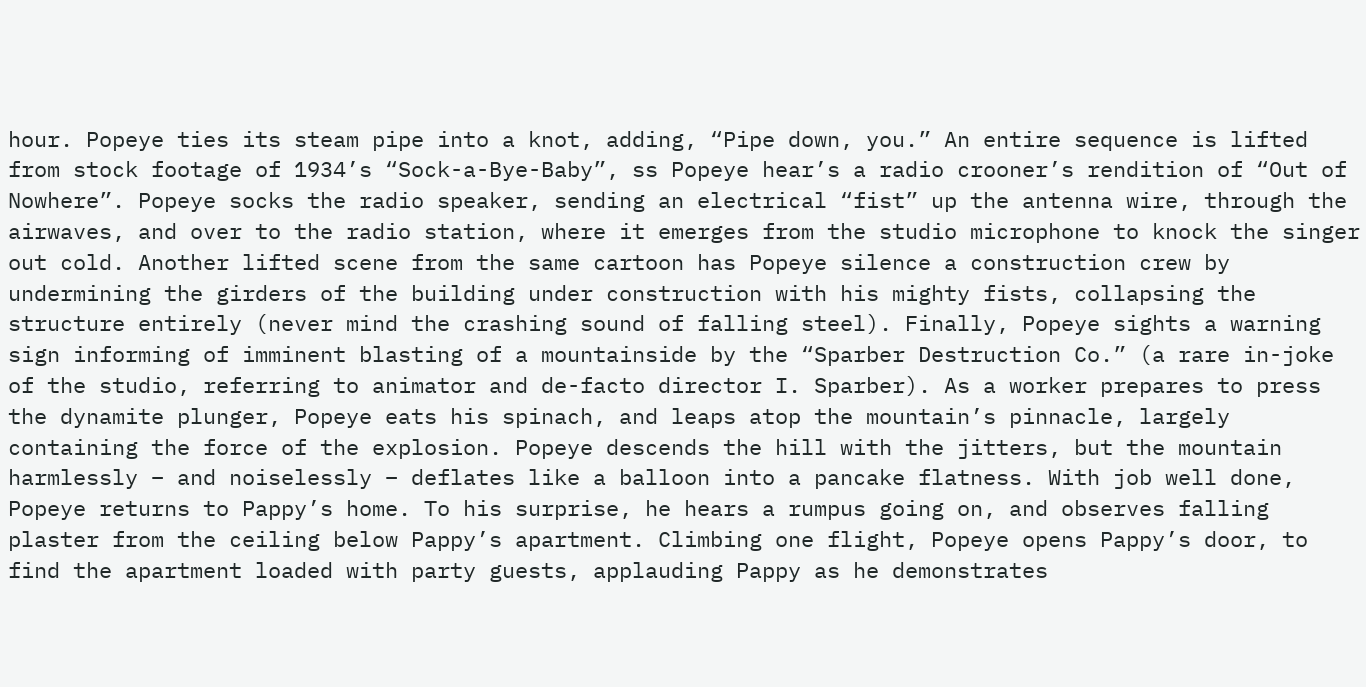hour. Popeye ties its steam pipe into a knot, adding, “Pipe down, you.” An entire sequence is lifted from stock footage of 1934’s “Sock-a-Bye-Baby”, ss Popeye hear’s a radio crooner’s rendition of “Out of Nowhere”. Popeye socks the radio speaker, sending an electrical “fist” up the antenna wire, through the airwaves, and over to the radio station, where it emerges from the studio microphone to knock the singer out cold. Another lifted scene from the same cartoon has Popeye silence a construction crew by undermining the girders of the building under construction with his mighty fists, collapsing the structure entirely (never mind the crashing sound of falling steel). Finally, Popeye sights a warning sign informing of imminent blasting of a mountainside by the “Sparber Destruction Co.” (a rare in-joke of the studio, referring to animator and de-facto director I. Sparber). As a worker prepares to press the dynamite plunger, Popeye eats his spinach, and leaps atop the mountain’s pinnacle, largely containing the force of the explosion. Popeye descends the hill with the jitters, but the mountain harmlessly – and noiselessly – deflates like a balloon into a pancake flatness. With job well done, Popeye returns to Pappy’s home. To his surprise, he hears a rumpus going on, and observes falling plaster from the ceiling below Pappy’s apartment. Climbing one flight, Popeye opens Pappy’s door, to find the apartment loaded with party guests, applauding Pappy as he demonstrates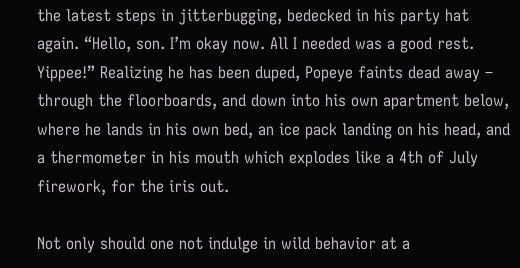the latest steps in jitterbugging, bedecked in his party hat again. “Hello, son. I’m okay now. All I needed was a good rest. Yippee!” Realizing he has been duped, Popeye faints dead away – through the floorboards, and down into his own apartment below, where he lands in his own bed, an ice pack landing on his head, and a thermometer in his mouth which explodes like a 4th of July firework, for the iris out.

Not only should one not indulge in wild behavior at a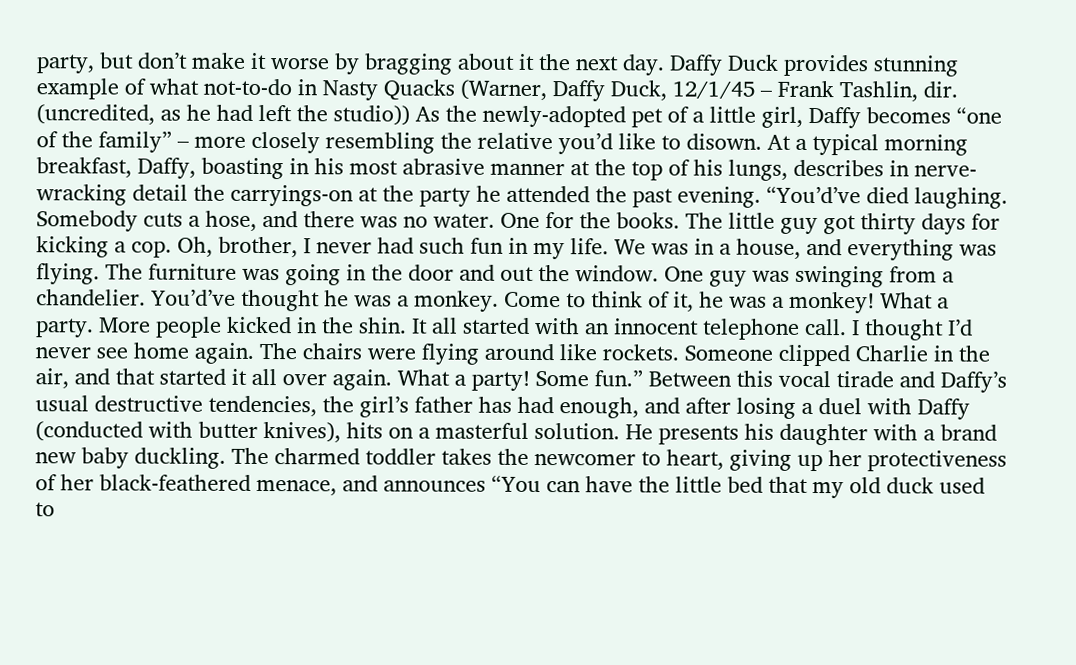party, but don’t make it worse by bragging about it the next day. Daffy Duck provides stunning example of what not-to-do in Nasty Quacks (Warner, Daffy Duck, 12/1/45 – Frank Tashlin, dir. (uncredited, as he had left the studio)) As the newly-adopted pet of a little girl, Daffy becomes “one of the family” – more closely resembling the relative you’d like to disown. At a typical morning breakfast, Daffy, boasting in his most abrasive manner at the top of his lungs, describes in nerve-wracking detail the carryings-on at the party he attended the past evening. “You’d’ve died laughing. Somebody cuts a hose, and there was no water. One for the books. The little guy got thirty days for kicking a cop. Oh, brother, I never had such fun in my life. We was in a house, and everything was flying. The furniture was going in the door and out the window. One guy was swinging from a chandelier. You’d’ve thought he was a monkey. Come to think of it, he was a monkey! What a party. More people kicked in the shin. It all started with an innocent telephone call. I thought I’d never see home again. The chairs were flying around like rockets. Someone clipped Charlie in the air, and that started it all over again. What a party! Some fun.” Between this vocal tirade and Daffy’s usual destructive tendencies, the girl’s father has had enough, and after losing a duel with Daffy (conducted with butter knives), hits on a masterful solution. He presents his daughter with a brand new baby duckling. The charmed toddler takes the newcomer to heart, giving up her protectiveness of her black-feathered menace, and announces “You can have the little bed that my old duck used to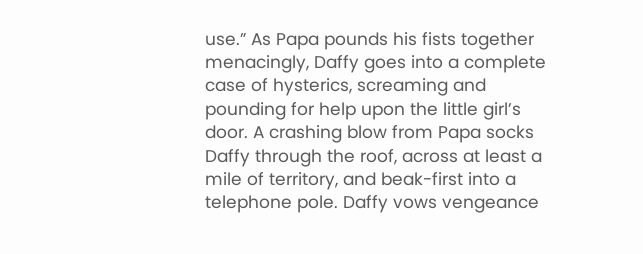use.” As Papa pounds his fists together menacingly, Daffy goes into a complete case of hysterics, screaming and pounding for help upon the little girl’s door. A crashing blow from Papa socks Daffy through the roof, across at least a mile of territory, and beak-first into a telephone pole. Daffy vows vengeance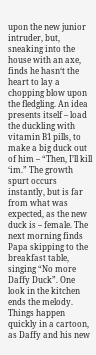upon the new junior intruder, but, sneaking into the house with an axe, finds he hasn‘t the heart to lay a chopping blow upon the fledgling. An idea presents itself – load the duckling with vitamin B1 pills, to make a big duck out of him – “Then, I’ll kill ‘im.” The growth spurt occurs instantly, but is far from what was expected, as the new duck is – female. The next morning finds Papa skipping to the breakfast table, singing “No more Daffy Duck”. One look in the kitchen ends the melody. Things happen quickly in a cartoon, as Daffy and his new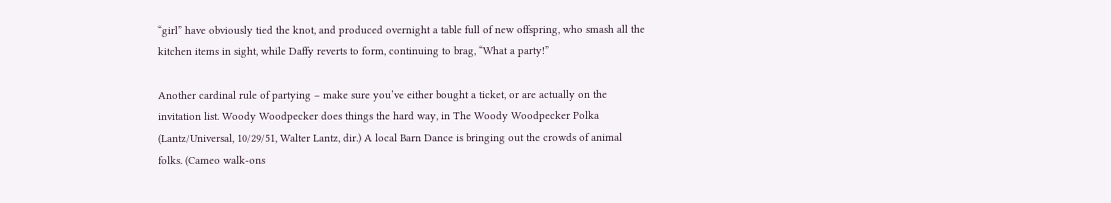“girl” have obviously tied the knot, and produced overnight a table full of new offspring, who smash all the kitchen items in sight, while Daffy reverts to form, continuing to brag, “What a party!”

Another cardinal rule of partying – make sure you’ve either bought a ticket, or are actually on the invitation list. Woody Woodpecker does things the hard way, in The Woody Woodpecker Polka (Lantz/Universal, 10/29/51, Walter Lantz, dir.) A local Barn Dance is bringing out the crowds of animal folks. (Cameo walk-ons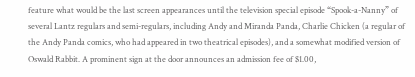feature what would be the last screen appearances until the television special episode “Spook-a-Nanny” of several Lantz regulars and semi-regulars, including Andy and Miranda Panda, Charlie Chicken (a regular of the Andy Panda comics, who had appeared in two theatrical episodes), and a somewhat modified version of Oswald Rabbit. A prominent sign at the door announces an admission fee of $1.00,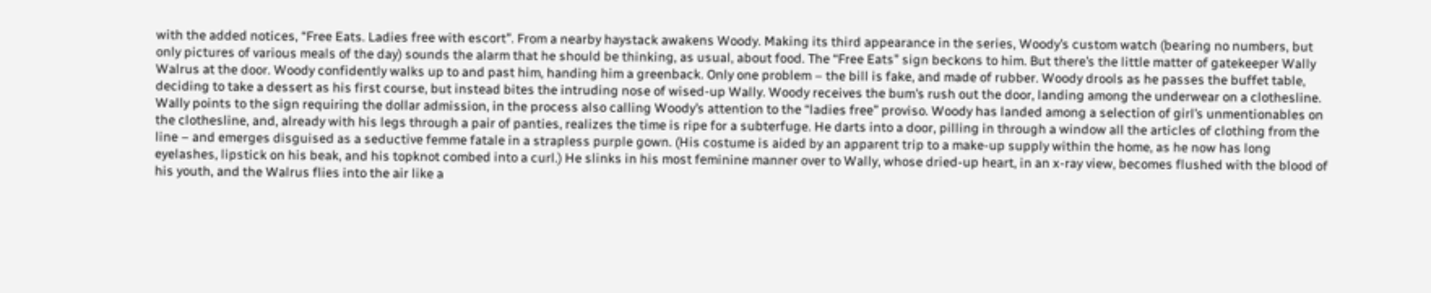with the added notices, “Free Eats. Ladies free with escort”. From a nearby haystack awakens Woody. Making its third appearance in the series, Woody’s custom watch (bearing no numbers, but only pictures of various meals of the day) sounds the alarm that he should be thinking, as usual, about food. The “Free Eats” sign beckons to him. But there’s the little matter of gatekeeper Wally Walrus at the door. Woody confidently walks up to and past him, handing him a greenback. Only one problem – the bill is fake, and made of rubber. Woody drools as he passes the buffet table, deciding to take a dessert as his first course, but instead bites the intruding nose of wised-up Wally. Woody receives the bum’s rush out the door, landing among the underwear on a clothesline. Wally points to the sign requiring the dollar admission, in the process also calling Woody’s attention to the “ladies free” proviso. Woody has landed among a selection of girl’s unmentionables on the clothesline, and, already with his legs through a pair of panties, realizes the time is ripe for a subterfuge. He darts into a door, pilling in through a window all the articles of clothing from the line – and emerges disguised as a seductive femme fatale in a strapless purple gown. (His costume is aided by an apparent trip to a make-up supply within the home, as he now has long eyelashes, lipstick on his beak, and his topknot combed into a curl.) He slinks in his most feminine manner over to Wally, whose dried-up heart, in an x-ray view, becomes flushed with the blood of his youth, and the Walrus flies into the air like a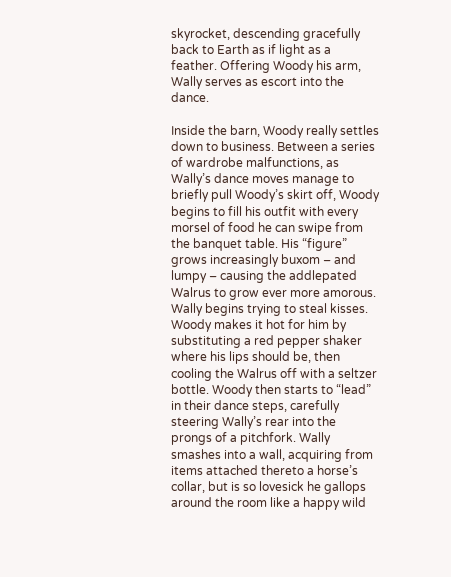skyrocket, descending gracefully back to Earth as if light as a feather. Offering Woody his arm, Wally serves as escort into the dance.

Inside the barn, Woody really settles down to business. Between a series of wardrobe malfunctions, as Wally’s dance moves manage to briefly pull Woody’s skirt off, Woody begins to fill his outfit with every morsel of food he can swipe from the banquet table. His “figure” grows increasingly buxom – and lumpy – causing the addlepated Walrus to grow ever more amorous. Wally begins trying to steal kisses. Woody makes it hot for him by substituting a red pepper shaker where his lips should be, then cooling the Walrus off with a seltzer bottle. Woody then starts to “lead” in their dance steps, carefully steering Wally’s rear into the prongs of a pitchfork. Wally smashes into a wall, acquiring from items attached thereto a horse’s collar, but is so lovesick he gallops around the room like a happy wild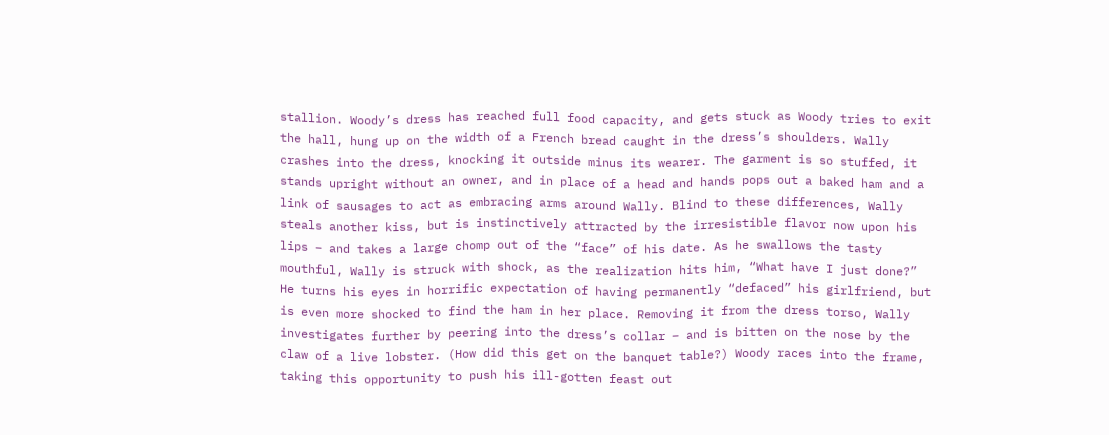stallion. Woody’s dress has reached full food capacity, and gets stuck as Woody tries to exit the hall, hung up on the width of a French bread caught in the dress’s shoulders. Wally crashes into the dress, knocking it outside minus its wearer. The garment is so stuffed, it stands upright without an owner, and in place of a head and hands pops out a baked ham and a link of sausages to act as embracing arms around Wally. Blind to these differences, Wally steals another kiss, but is instinctively attracted by the irresistible flavor now upon his lips – and takes a large chomp out of the “face” of his date. As he swallows the tasty mouthful, Wally is struck with shock, as the realization hits him, “What have I just done?” He turns his eyes in horrific expectation of having permanently “defaced” his girlfriend, but is even more shocked to find the ham in her place. Removing it from the dress torso, Wally investigates further by peering into the dress’s collar – and is bitten on the nose by the claw of a live lobster. (How did this get on the banquet table?) Woody races into the frame, taking this opportunity to push his ill-gotten feast out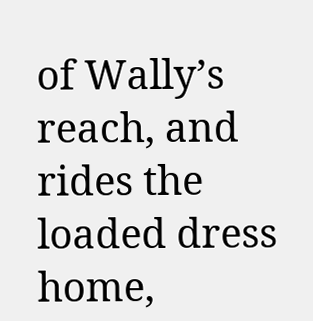of Wally’s reach, and rides the loaded dress home,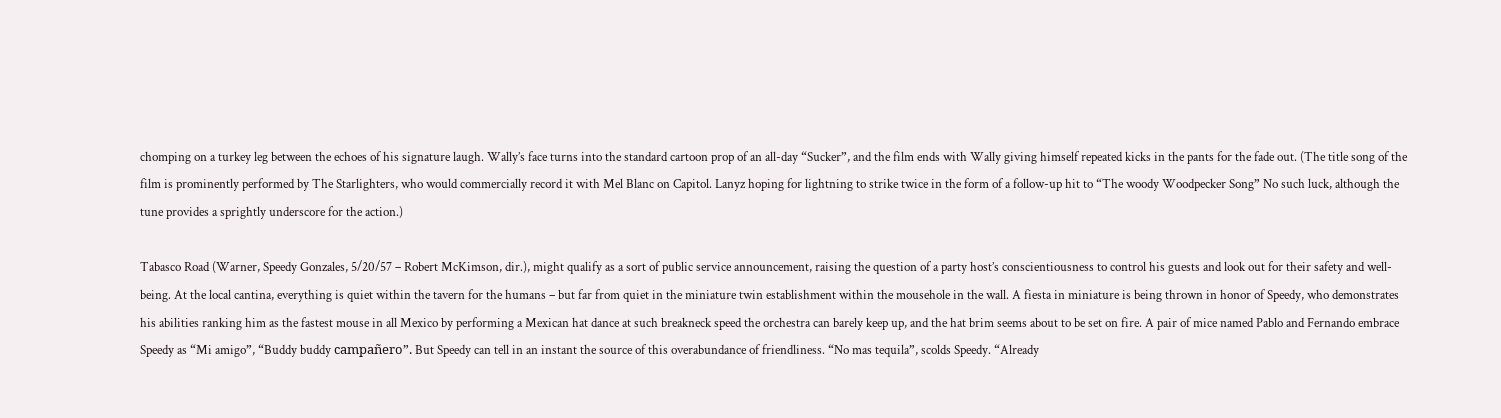chomping on a turkey leg between the echoes of his signature laugh. Wally’s face turns into the standard cartoon prop of an all-day “Sucker”, and the film ends with Wally giving himself repeated kicks in the pants for the fade out. (The title song of the film is prominently performed by The Starlighters, who would commercially record it with Mel Blanc on Capitol. Lanyz hoping for lightning to strike twice in the form of a follow-up hit to “The woody Woodpecker Song” No such luck, although the tune provides a sprightly underscore for the action.)

Tabasco Road (Warner, Speedy Gonzales, 5/20/57 – Robert McKimson, dir.), might qualify as a sort of public service announcement, raising the question of a party host’s conscientiousness to control his guests and look out for their safety and well-being. At the local cantina, everything is quiet within the tavern for the humans – but far from quiet in the miniature twin establishment within the mousehole in the wall. A fiesta in miniature is being thrown in honor of Speedy, who demonstrates his abilities ranking him as the fastest mouse in all Mexico by performing a Mexican hat dance at such breakneck speed the orchestra can barely keep up, and the hat brim seems about to be set on fire. A pair of mice named Pablo and Fernando embrace Speedy as “Mi amigo”, “Buddy buddy campañero”. But Speedy can tell in an instant the source of this overabundance of friendliness. “No mas tequila”, scolds Speedy. “Already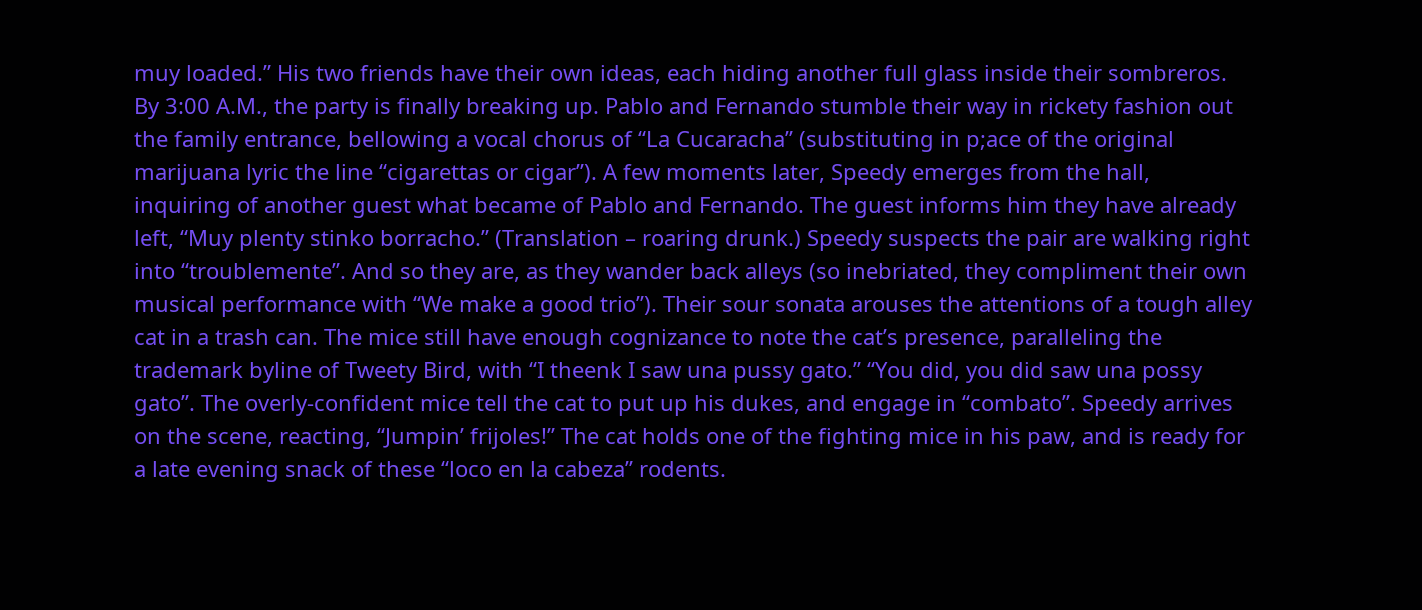muy loaded.” His two friends have their own ideas, each hiding another full glass inside their sombreros. By 3:00 A.M., the party is finally breaking up. Pablo and Fernando stumble their way in rickety fashion out the family entrance, bellowing a vocal chorus of “La Cucaracha” (substituting in p;ace of the original marijuana lyric the line “cigarettas or cigar”). A few moments later, Speedy emerges from the hall, inquiring of another guest what became of Pablo and Fernando. The guest informs him they have already left, “Muy plenty stinko borracho.” (Translation – roaring drunk.) Speedy suspects the pair are walking right into “troublemente”. And so they are, as they wander back alleys (so inebriated, they compliment their own musical performance with “We make a good trio”). Their sour sonata arouses the attentions of a tough alley cat in a trash can. The mice still have enough cognizance to note the cat’s presence, paralleling the trademark byline of Tweety Bird, with “I theenk I saw una pussy gato.” “You did, you did saw una possy gato”. The overly-confident mice tell the cat to put up his dukes, and engage in “combato”. Speedy arrives on the scene, reacting, “Jumpin’ frijoles!” The cat holds one of the fighting mice in his paw, and is ready for a late evening snack of these “loco en la cabeza” rodents.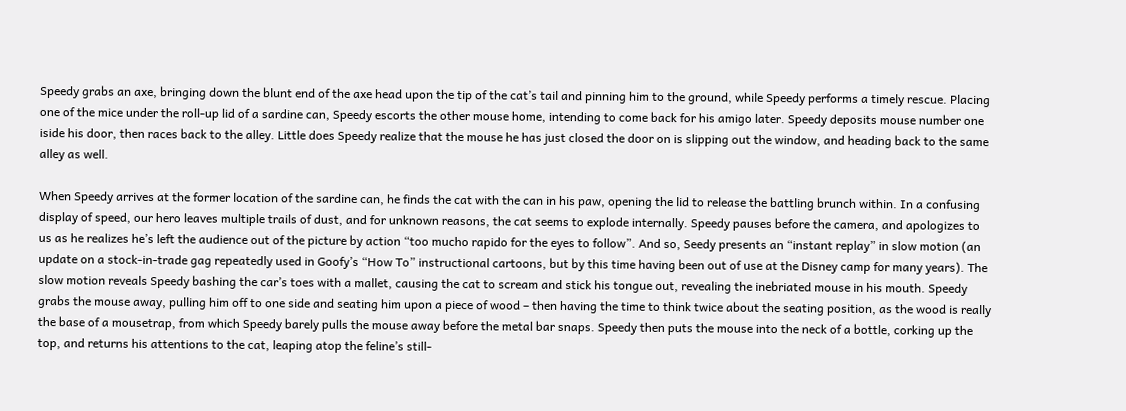Speedy grabs an axe, bringing down the blunt end of the axe head upon the tip of the cat’s tail and pinning him to the ground, while Speedy performs a timely rescue. Placing one of the mice under the roll-up lid of a sardine can, Speedy escorts the other mouse home, intending to come back for his amigo later. Speedy deposits mouse number one iside his door, then races back to the alley. Little does Speedy realize that the mouse he has just closed the door on is slipping out the window, and heading back to the same alley as well.

When Speedy arrives at the former location of the sardine can, he finds the cat with the can in his paw, opening the lid to release the battling brunch within. In a confusing display of speed, our hero leaves multiple trails of dust, and for unknown reasons, the cat seems to explode internally. Speedy pauses before the camera, and apologizes to us as he realizes he’s left the audience out of the picture by action “too mucho rapido for the eyes to follow”. And so, Seedy presents an “instant replay” in slow motion (an update on a stock-in-trade gag repeatedly used in Goofy’s “How To” instructional cartoons, but by this time having been out of use at the Disney camp for many years). The slow motion reveals Speedy bashing the car’s toes with a mallet, causing the cat to scream and stick his tongue out, revealing the inebriated mouse in his mouth. Speedy grabs the mouse away, pulling him off to one side and seating him upon a piece of wood – then having the time to think twice about the seating position, as the wood is really the base of a mousetrap, from which Speedy barely pulls the mouse away before the metal bar snaps. Speedy then puts the mouse into the neck of a bottle, corking up the top, and returns his attentions to the cat, leaping atop the feline’s still-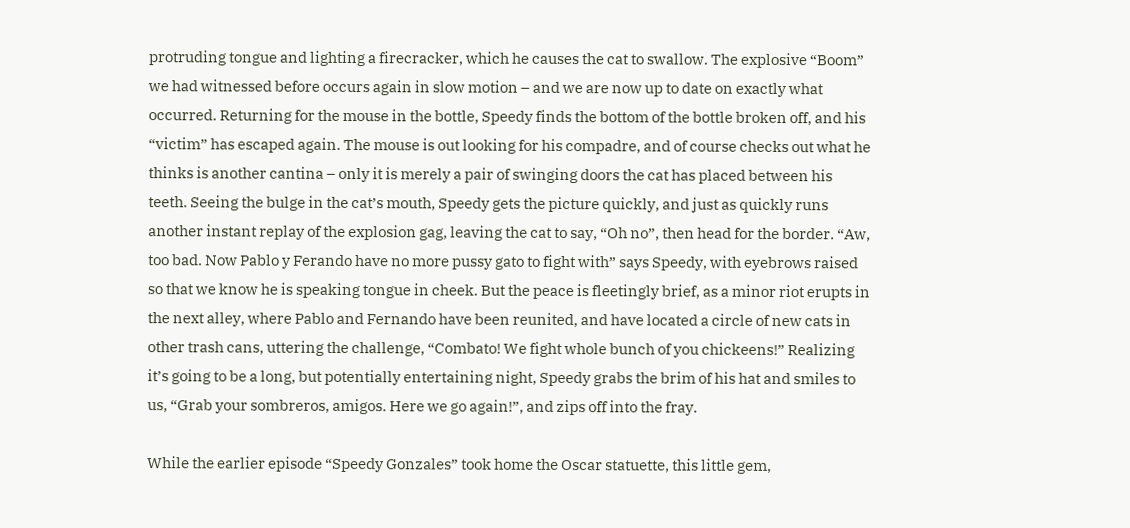protruding tongue and lighting a firecracker, which he causes the cat to swallow. The explosive “Boom” we had witnessed before occurs again in slow motion – and we are now up to date on exactly what occurred. Returning for the mouse in the bottle, Speedy finds the bottom of the bottle broken off, and his “victim” has escaped again. The mouse is out looking for his compadre, and of course checks out what he thinks is another cantina – only it is merely a pair of swinging doors the cat has placed between his teeth. Seeing the bulge in the cat’s mouth, Speedy gets the picture quickly, and just as quickly runs another instant replay of the explosion gag, leaving the cat to say, “Oh no”, then head for the border. “Aw, too bad. Now Pablo y Ferando have no more pussy gato to fight with” says Speedy, with eyebrows raised so that we know he is speaking tongue in cheek. But the peace is fleetingly brief, as a minor riot erupts in the next alley, where Pablo and Fernando have been reunited, and have located a circle of new cats in other trash cans, uttering the challenge, “Combato! We fight whole bunch of you chickeens!” Realizing it’s going to be a long, but potentially entertaining night, Speedy grabs the brim of his hat and smiles to us, “Grab your sombreros, amigos. Here we go again!”, and zips off into the fray.

While the earlier episode “Speedy Gonzales” took home the Oscar statuette, this little gem,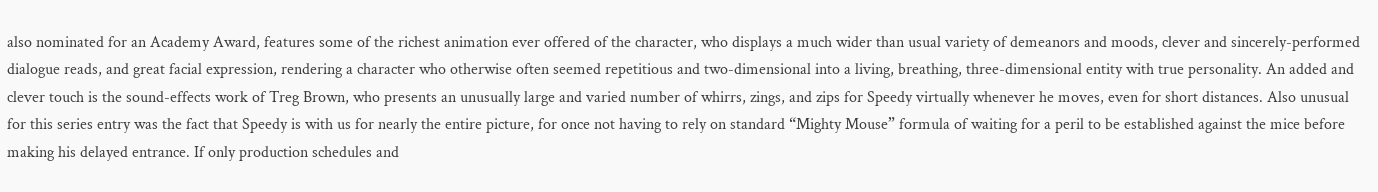also nominated for an Academy Award, features some of the richest animation ever offered of the character, who displays a much wider than usual variety of demeanors and moods, clever and sincerely-performed dialogue reads, and great facial expression, rendering a character who otherwise often seemed repetitious and two-dimensional into a living, breathing, three-dimensional entity with true personality. An added and clever touch is the sound-effects work of Treg Brown, who presents an unusually large and varied number of whirrs, zings, and zips for Speedy virtually whenever he moves, even for short distances. Also unusual for this series entry was the fact that Speedy is with us for nearly the entire picture, for once not having to rely on standard “Mighty Mouse” formula of waiting for a peril to be established against the mice before making his delayed entrance. If only production schedules and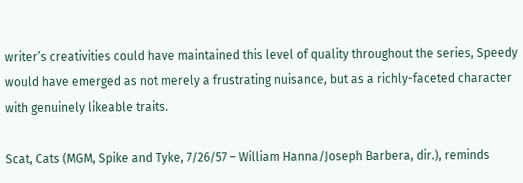writer’s creativities could have maintained this level of quality throughout the series, Speedy would have emerged as not merely a frustrating nuisance, but as a richly-faceted character with genuinely likeable traits.

Scat, Cats (MGM, Spike and Tyke, 7/26/57 – William Hanna/Joseph Barbera, dir.), reminds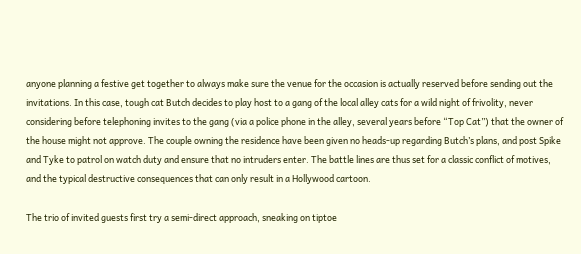anyone planning a festive get together to always make sure the venue for the occasion is actually reserved before sending out the invitations. In this case, tough cat Butch decides to play host to a gang of the local alley cats for a wild night of frivolity, never considering before telephoning invites to the gang (via a police phone in the alley, several years before “Top Cat”) that the owner of the house might not approve. The couple owning the residence have been given no heads-up regarding Butch’s plans, and post Spike and Tyke to patrol on watch duty and ensure that no intruders enter. The battle lines are thus set for a classic conflict of motives, and the typical destructive consequences that can only result in a Hollywood cartoon.

The trio of invited guests first try a semi-direct approach, sneaking on tiptoe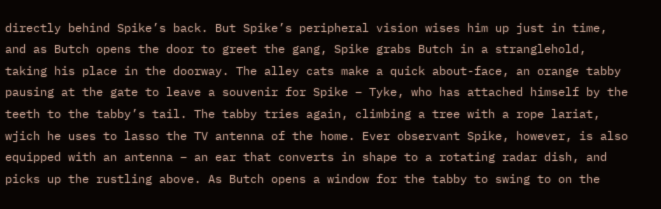directly behind Spike’s back. But Spike’s peripheral vision wises him up just in time, and as Butch opens the door to greet the gang, Spike grabs Butch in a stranglehold, taking his place in the doorway. The alley cats make a quick about-face, an orange tabby pausing at the gate to leave a souvenir for Spike – Tyke, who has attached himself by the teeth to the tabby’s tail. The tabby tries again, climbing a tree with a rope lariat, wjich he uses to lasso the TV antenna of the home. Ever observant Spike, however, is also equipped with an antenna – an ear that converts in shape to a rotating radar dish, and picks up the rustling above. As Butch opens a window for the tabby to swing to on the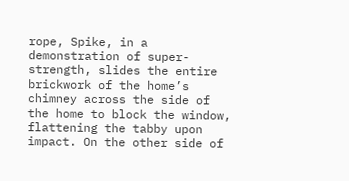rope, Spike, in a demonstration of super-strength, slides the entire brickwork of the home’s chimney across the side of the home to block the window, flattening the tabby upon impact. On the other side of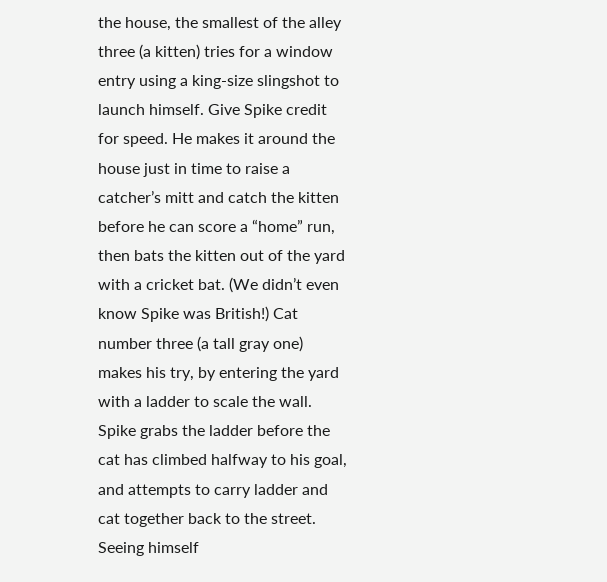the house, the smallest of the alley three (a kitten) tries for a window entry using a king-size slingshot to launch himself. Give Spike credit for speed. He makes it around the house just in time to raise a catcher’s mitt and catch the kitten before he can score a “home” run, then bats the kitten out of the yard with a cricket bat. (We didn’t even know Spike was British!) Cat number three (a tall gray one) makes his try, by entering the yard with a ladder to scale the wall. Spike grabs the ladder before the cat has climbed halfway to his goal, and attempts to carry ladder and cat together back to the street. Seeing himself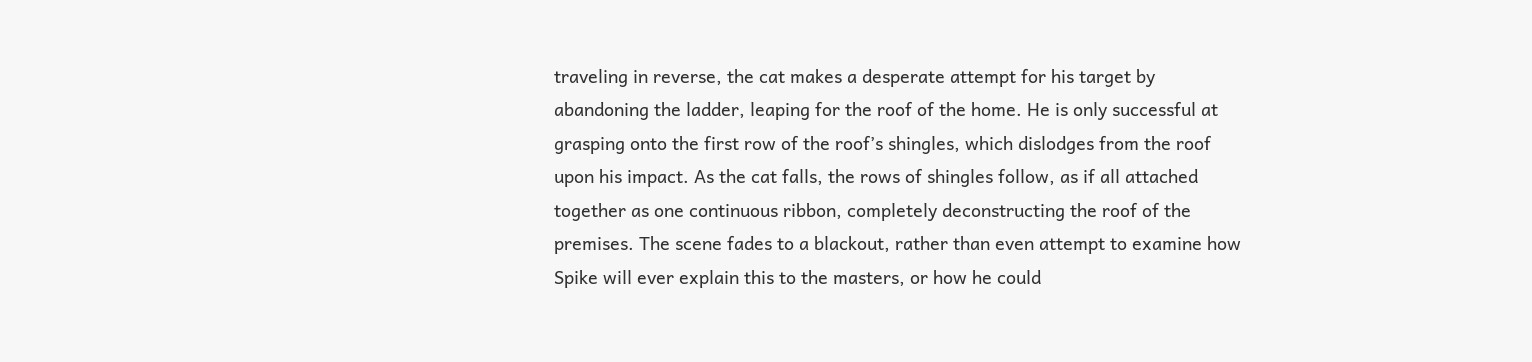traveling in reverse, the cat makes a desperate attempt for his target by abandoning the ladder, leaping for the roof of the home. He is only successful at grasping onto the first row of the roof’s shingles, which dislodges from the roof upon his impact. As the cat falls, the rows of shingles follow, as if all attached together as one continuous ribbon, completely deconstructing the roof of the premises. The scene fades to a blackout, rather than even attempt to examine how Spike will ever explain this to the masters, or how he could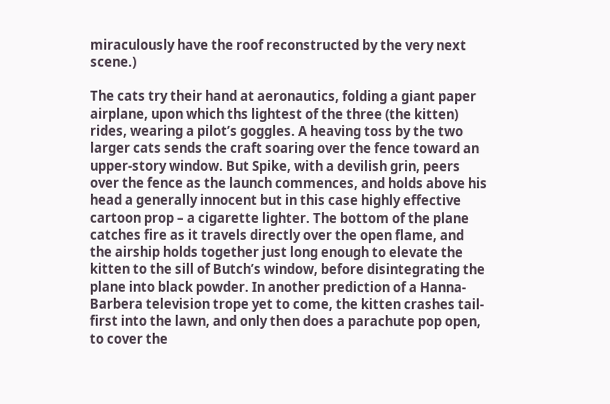miraculously have the roof reconstructed by the very next scene.)

The cats try their hand at aeronautics, folding a giant paper airplane, upon which ths lightest of the three (the kitten) rides, wearing a pilot’s goggles. A heaving toss by the two larger cats sends the craft soaring over the fence toward an upper-story window. But Spike, with a devilish grin, peers over the fence as the launch commences, and holds above his head a generally innocent but in this case highly effective cartoon prop – a cigarette lighter. The bottom of the plane catches fire as it travels directly over the open flame, and the airship holds together just long enough to elevate the kitten to the sill of Butch’s window, before disintegrating the plane into black powder. In another prediction of a Hanna-Barbera television trope yet to come, the kitten crashes tail-first into the lawn, and only then does a parachute pop open, to cover the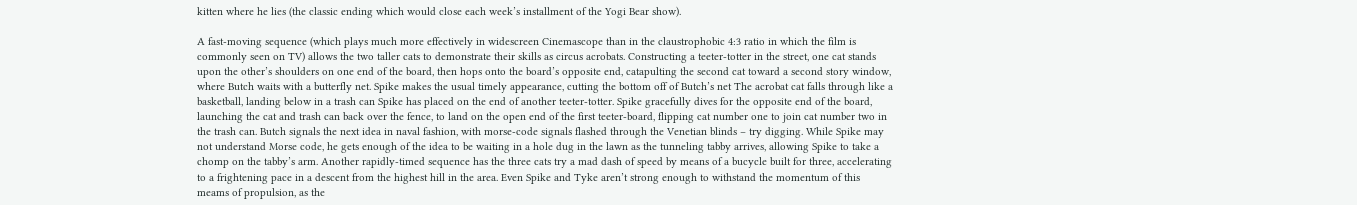kitten where he lies (the classic ending which would close each week’s installment of the Yogi Bear show).

A fast-moving sequence (which plays much more effectively in widescreen Cinemascope than in the claustrophobic 4:3 ratio in which the film is commonly seen on TV) allows the two taller cats to demonstrate their skills as circus acrobats. Constructing a teeter-totter in the street, one cat stands upon the other’s shoulders on one end of the board, then hops onto the board’s opposite end, catapulting the second cat toward a second story window, where Butch waits with a butterfly net. Spike makes the usual timely appearance, cutting the bottom off of Butch’s net The acrobat cat falls through like a basketball, landing below in a trash can Spike has placed on the end of another teeter-totter. Spike gracefully dives for the opposite end of the board, launching the cat and trash can back over the fence, to land on the open end of the first teeter-board, flipping cat number one to join cat number two in the trash can. Butch signals the next idea in naval fashion, with morse-code signals flashed through the Venetian blinds – try digging. While Spike may not understand Morse code, he gets enough of the idea to be waiting in a hole dug in the lawn as the tunneling tabby arrives, allowing Spike to take a chomp on the tabby’s arm. Another rapidly-timed sequence has the three cats try a mad dash of speed by means of a bucycle built for three, accelerating to a frightening pace in a descent from the highest hill in the area. Even Spike and Tyke aren’t strong enough to withstand the momentum of this meams of propulsion, as the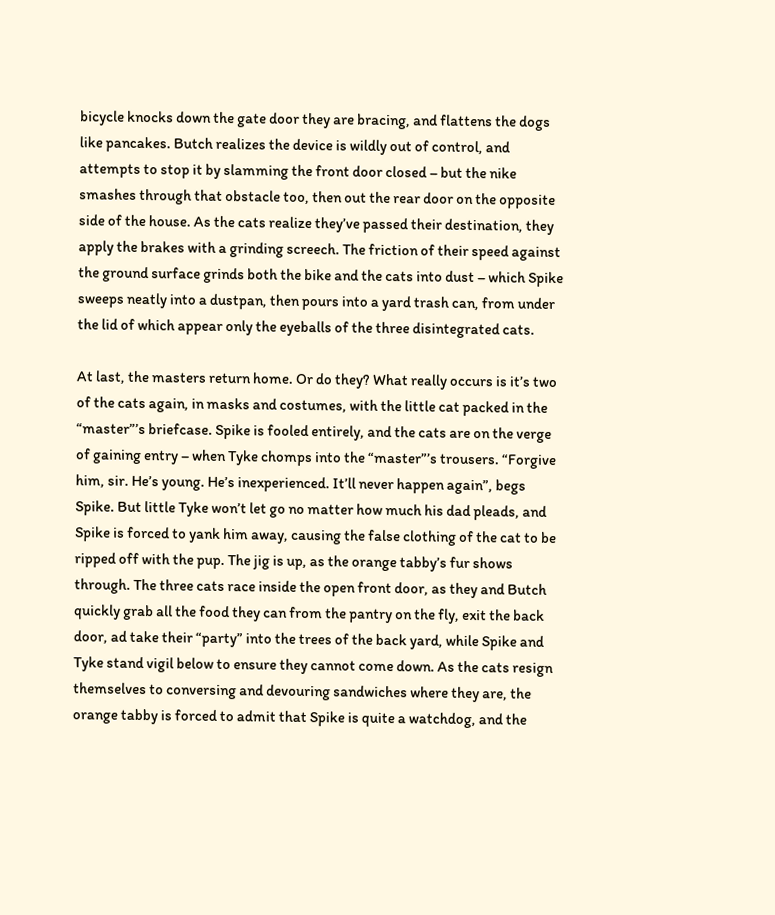bicycle knocks down the gate door they are bracing, and flattens the dogs like pancakes. Butch realizes the device is wildly out of control, and attempts to stop it by slamming the front door closed – but the nike smashes through that obstacle too, then out the rear door on the opposite side of the house. As the cats realize they’ve passed their destination, they apply the brakes with a grinding screech. The friction of their speed against the ground surface grinds both the bike and the cats into dust – which Spike sweeps neatly into a dustpan, then pours into a yard trash can, from under the lid of which appear only the eyeballs of the three disintegrated cats.

At last, the masters return home. Or do they? What really occurs is it’s two of the cats again, in masks and costumes, with the little cat packed in the “master”’s briefcase. Spike is fooled entirely, and the cats are on the verge of gaining entry – when Tyke chomps into the “master”’s trousers. “Forgive him, sir. He’s young. He’s inexperienced. It’ll never happen again”, begs Spike. But little Tyke won’t let go no matter how much his dad pleads, and Spike is forced to yank him away, causing the false clothing of the cat to be ripped off with the pup. The jig is up, as the orange tabby’s fur shows through. The three cats race inside the open front door, as they and Butch quickly grab all the food they can from the pantry on the fly, exit the back door, ad take their “party” into the trees of the back yard, while Spike and Tyke stand vigil below to ensure they cannot come down. As the cats resign themselves to conversing and devouring sandwiches where they are, the orange tabby is forced to admit that Spike is quite a watchdog, and the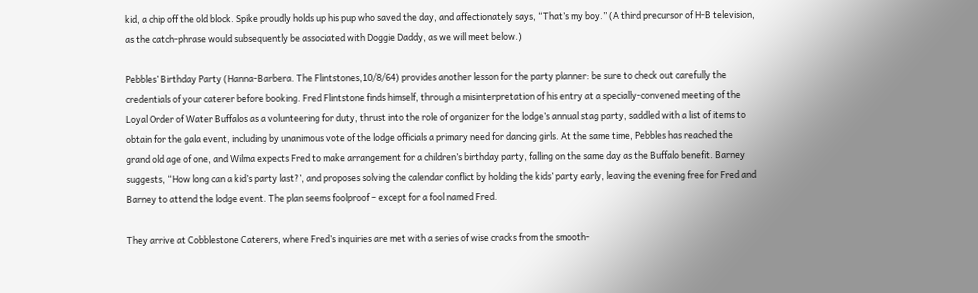kid, a chip off the old block. Spike proudly holds up his pup who saved the day, and affectionately says, “That’s my boy.” (A third precursor of H-B television, as the catch-phrase would subsequently be associated with Doggie Daddy, as we will meet below.)

Pebbles’ Birthday Party (Hanna-Barbera. The Flintstones,10/8/64) provides another lesson for the party planner: be sure to check out carefully the credentials of your caterer before booking. Fred Flintstone finds himself, through a misinterpretation of his entry at a specially-convened meeting of the Loyal Order of Water Buffalos as a volunteering for duty, thrust into the role of organizer for the lodge’s annual stag party, saddled with a list of items to obtain for the gala event, including by unanimous vote of the lodge officials a primary need for dancing girls. At the same time, Pebbles has reached the grand old age of one, and Wilma expects Fred to make arrangement for a children’s birthday party, falling on the same day as the Buffalo benefit. Barney suggests, “How long can a kid’s party last?’, and proposes solving the calendar conflict by holding the kids’ party early, leaving the evening free for Fred and Barney to attend the lodge event. The plan seems foolproof – except for a fool named Fred.

They arrive at Cobblestone Caterers, where Fred’s inquiries are met with a series of wise cracks from the smooth-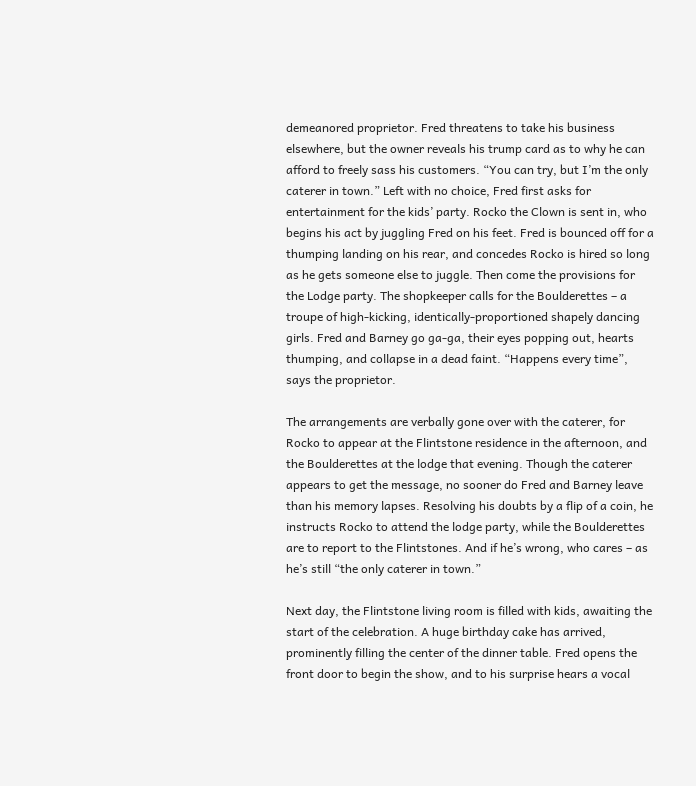demeanored proprietor. Fred threatens to take his business elsewhere, but the owner reveals his trump card as to why he can afford to freely sass his customers. “You can try, but I’m the only caterer in town.” Left with no choice, Fred first asks for entertainment for the kids’ party. Rocko the Clown is sent in, who begins his act by juggling Fred on his feet. Fred is bounced off for a thumping landing on his rear, and concedes Rocko is hired so long as he gets someone else to juggle. Then come the provisions for the Lodge party. The shopkeeper calls for the Boulderettes – a troupe of high-kicking, identically-proportioned shapely dancing girls. Fred and Barney go ga-ga, their eyes popping out, hearts thumping, and collapse in a dead faint. “Happens every time”, says the proprietor.

The arrangements are verbally gone over with the caterer, for Rocko to appear at the Flintstone residence in the afternoon, and the Boulderettes at the lodge that evening. Though the caterer appears to get the message, no sooner do Fred and Barney leave than his memory lapses. Resolving his doubts by a flip of a coin, he instructs Rocko to attend the lodge party, while the Boulderettes are to report to the Flintstones. And if he’s wrong, who cares – as he’s still “the only caterer in town.”

Next day, the Flintstone living room is filled with kids, awaiting the start of the celebration. A huge birthday cake has arrived, prominently filling the center of the dinner table. Fred opens the front door to begin the show, and to his surprise hears a vocal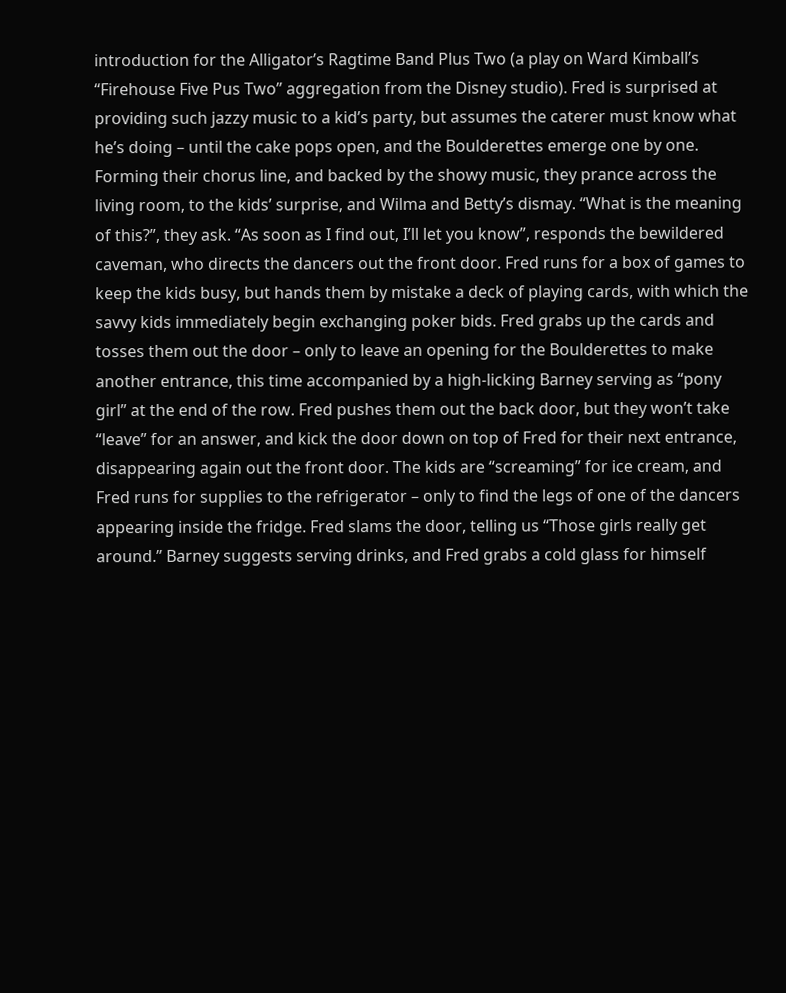introduction for the Alligator’s Ragtime Band Plus Two (a play on Ward Kimball’s “Firehouse Five Pus Two” aggregation from the Disney studio). Fred is surprised at providing such jazzy music to a kid’s party, but assumes the caterer must know what he’s doing – until the cake pops open, and the Boulderettes emerge one by one. Forming their chorus line, and backed by the showy music, they prance across the living room, to the kids’ surprise, and Wilma and Betty’s dismay. “What is the meaning of this?”, they ask. “As soon as I find out, I’ll let you know”, responds the bewildered caveman, who directs the dancers out the front door. Fred runs for a box of games to keep the kids busy, but hands them by mistake a deck of playing cards, with which the savvy kids immediately begin exchanging poker bids. Fred grabs up the cards and tosses them out the door – only to leave an opening for the Boulderettes to make another entrance, this time accompanied by a high-licking Barney serving as “pony girl” at the end of the row. Fred pushes them out the back door, but they won’t take “leave” for an answer, and kick the door down on top of Fred for their next entrance, disappearing again out the front door. The kids are “screaming” for ice cream, and Fred runs for supplies to the refrigerator – only to find the legs of one of the dancers appearing inside the fridge. Fred slams the door, telling us “Those girls really get around.” Barney suggests serving drinks, and Fred grabs a cold glass for himself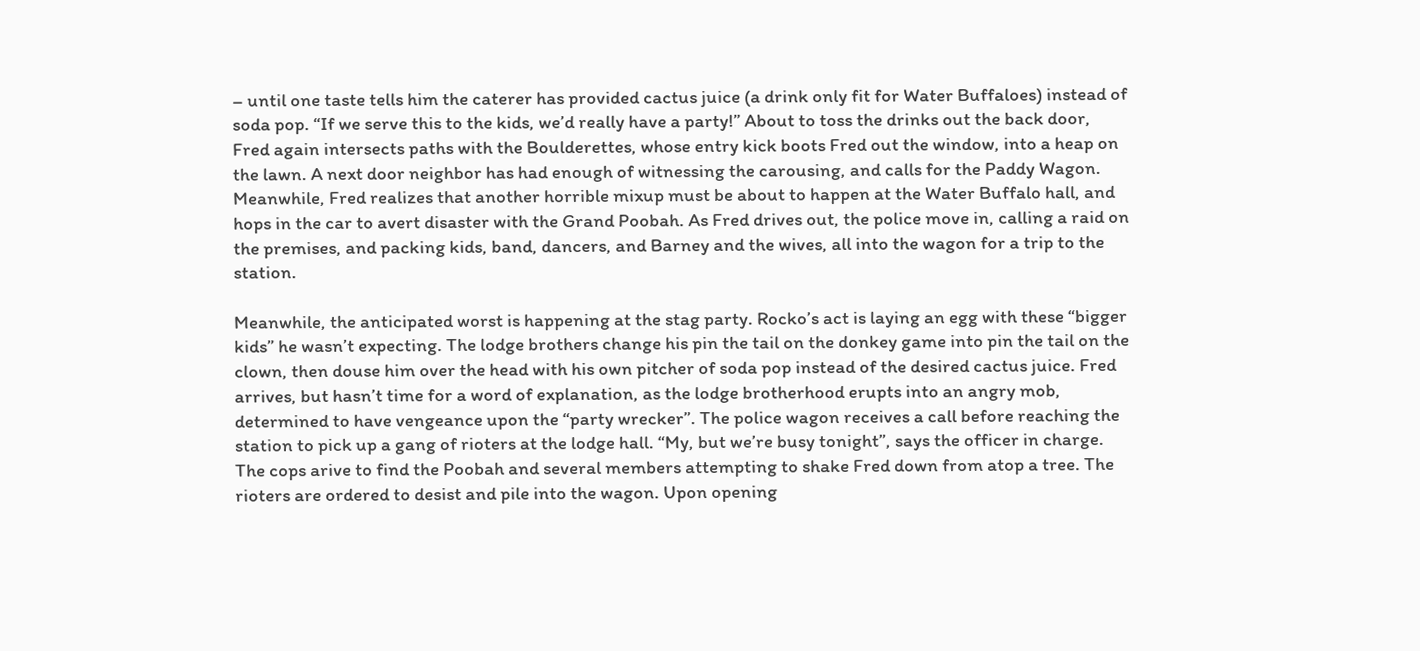– until one taste tells him the caterer has provided cactus juice (a drink only fit for Water Buffaloes) instead of soda pop. “If we serve this to the kids, we’d really have a party!” About to toss the drinks out the back door, Fred again intersects paths with the Boulderettes, whose entry kick boots Fred out the window, into a heap on the lawn. A next door neighbor has had enough of witnessing the carousing, and calls for the Paddy Wagon. Meanwhile, Fred realizes that another horrible mixup must be about to happen at the Water Buffalo hall, and hops in the car to avert disaster with the Grand Poobah. As Fred drives out, the police move in, calling a raid on the premises, and packing kids, band, dancers, and Barney and the wives, all into the wagon for a trip to the station.

Meanwhile, the anticipated worst is happening at the stag party. Rocko’s act is laying an egg with these “bigger kids” he wasn’t expecting. The lodge brothers change his pin the tail on the donkey game into pin the tail on the clown, then douse him over the head with his own pitcher of soda pop instead of the desired cactus juice. Fred arrives, but hasn’t time for a word of explanation, as the lodge brotherhood erupts into an angry mob, determined to have vengeance upon the “party wrecker”. The police wagon receives a call before reaching the station to pick up a gang of rioters at the lodge hall. “My, but we’re busy tonight”, says the officer in charge. The cops arive to find the Poobah and several members attempting to shake Fred down from atop a tree. The rioters are ordered to desist and pile into the wagon. Upon opening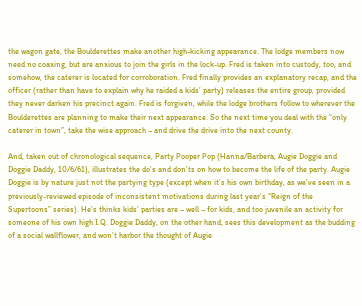the wagon gate, the Boulderettes make another high-kicking appearance. The lodge members now need no coaxing, but are anxious to join the girls in the lock-up. Fred is taken into custody, too, and somehow, the caterer is located for corroboration. Fred finally provides an explanatory recap, and the officer (rather than have to explain why he raided a kids’ party) releases the entire group, provided they never darken his precinct again. Fred is forgiven, while the lodge brothers follow to wherever the Boulderettes are planning to make their next appearance. So the next time you deal with the “only caterer in town”, take the wise approach – and drive the drive into the next county.

And, taken out of chronological sequence, Party Pooper Pop (Hanna/Barbera, Augie Doggie and Doggie Daddy, 10/6/61), illustrates the do’s and don’ts on how to become the life of the party. Augie Doggie is by nature just not the partying type (except when it’s his own birthday, as we’ve seen in a previously-reviewed episode of inconsistent motivations during last year’s “Reign of the Supertoons” series). He’s thinks kids’ parties are – well – for kids, and too juvenile an activity for someone of his own high I.Q. Doggie Daddy, on the other hand, sees this development as the budding of a social wallflower, and won’t harbor the thought of Augie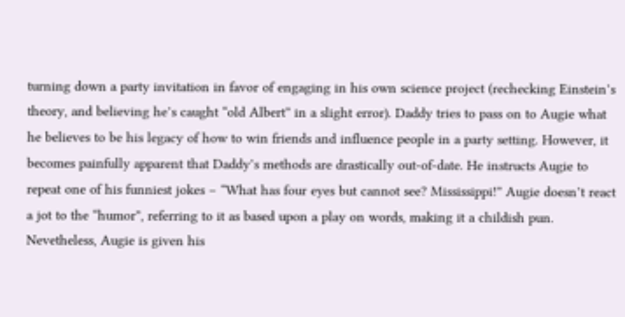turning down a party invitation in favor of engaging in his own science project (rechecking Einstein’s theory, and believing he’s caught “old Albert” in a slight error). Daddy tries to pass on to Augie what he believes to be his legacy of how to win friends and influence people in a party setting. However, it becomes painfully apparent that Daddy’s methods are drastically out-of-date. He instructs Augie to repeat one of his funniest jokes – “What has four eyes but cannot see? Mississippi!” Augie doesn’t react a jot to the “humor”, referring to it as based upon a play on words, making it a childish pun. Nevetheless, Augie is given his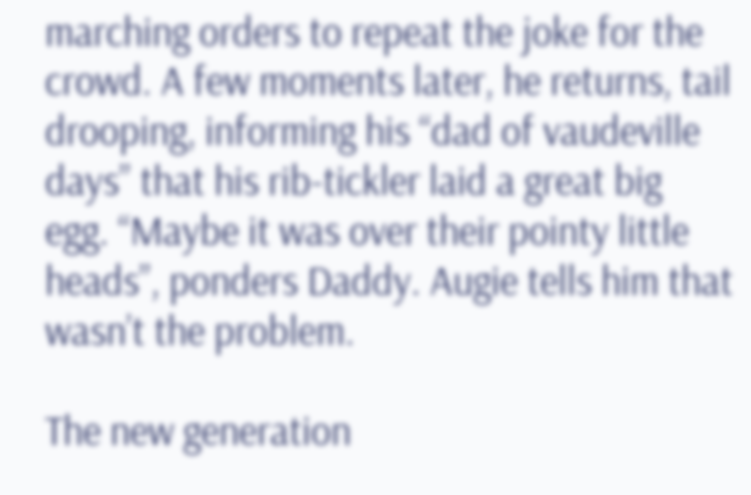marching orders to repeat the joke for the crowd. A few moments later, he returns, tail drooping, informing his “dad of vaudeville days” that his rib-tickler laid a great big egg. “Maybe it was over their pointy little heads”, ponders Daddy. Augie tells him that wasn’t the problem.

The new generation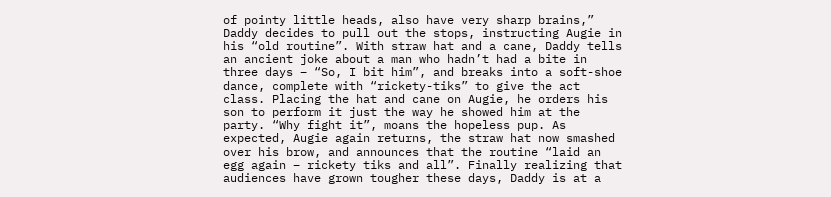of pointy little heads, also have very sharp brains,” Daddy decides to pull out the stops, instructing Augie in his “old routine”. With straw hat and a cane, Daddy tells an ancient joke about a man who hadn’t had a bite in three days – “So, I bit him”, and breaks into a soft-shoe dance, complete with “rickety-tiks” to give the act class. Placing the hat and cane on Augie, he orders his son to perform it just the way he showed him at the party. “Why fight it”, moans the hopeless pup. As expected, Augie again returns, the straw hat now smashed over his brow, and announces that the routine “laid an egg again – rickety tiks and all”. Finally realizing that audiences have grown tougher these days, Daddy is at a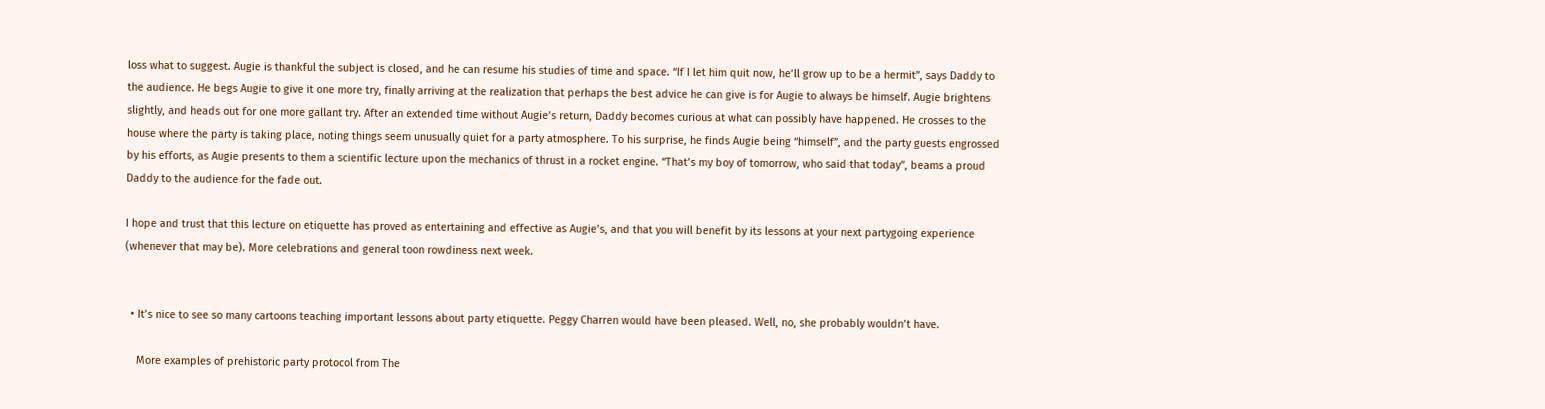loss what to suggest. Augie is thankful the subject is closed, and he can resume his studies of time and space. “If I let him quit now, he’ll grow up to be a hermit”, says Daddy to the audience. He begs Augie to give it one more try, finally arriving at the realization that perhaps the best advice he can give is for Augie to always be himself. Augie brightens slightly, and heads out for one more gallant try. After an extended time without Augie’s return, Daddy becomes curious at what can possibly have happened. He crosses to the house where the party is taking place, noting things seem unusually quiet for a party atmosphere. To his surprise, he finds Augie being “himself”, and the party guests engrossed by his efforts, as Augie presents to them a scientific lecture upon the mechanics of thrust in a rocket engine. “That’s my boy of tomorrow, who said that today”, beams a proud Daddy to the audience for the fade out.

I hope and trust that this lecture on etiquette has proved as entertaining and effective as Augie’s, and that you will benefit by its lessons at your next partygoing experience (whenever that may be). More celebrations and general toon rowdiness next week.


  • It’s nice to see so many cartoons teaching important lessons about party etiquette. Peggy Charren would have been pleased. Well, no, she probably wouldn’t have.

    More examples of prehistoric party protocol from The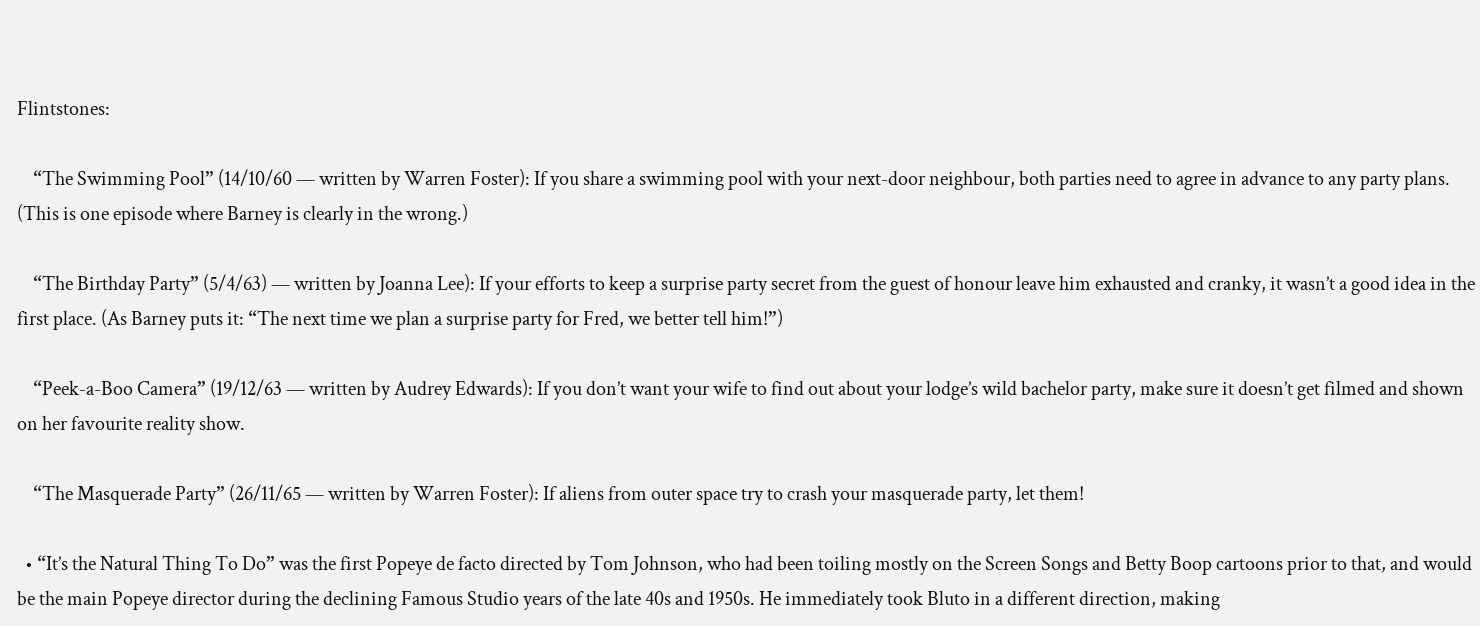Flintstones:

    “The Swimming Pool” (14/10/60 — written by Warren Foster): If you share a swimming pool with your next-door neighbour, both parties need to agree in advance to any party plans. (This is one episode where Barney is clearly in the wrong.)

    “The Birthday Party” (5/4/63) — written by Joanna Lee): If your efforts to keep a surprise party secret from the guest of honour leave him exhausted and cranky, it wasn’t a good idea in the first place. (As Barney puts it: “The next time we plan a surprise party for Fred, we better tell him!”)

    “Peek-a-Boo Camera” (19/12/63 — written by Audrey Edwards): If you don’t want your wife to find out about your lodge’s wild bachelor party, make sure it doesn’t get filmed and shown on her favourite reality show.

    “The Masquerade Party” (26/11/65 — written by Warren Foster): If aliens from outer space try to crash your masquerade party, let them!

  • “It’s the Natural Thing To Do” was the first Popeye de facto directed by Tom Johnson, who had been toiling mostly on the Screen Songs and Betty Boop cartoons prior to that, and would be the main Popeye director during the declining Famous Studio years of the late 40s and 1950s. He immediately took Bluto in a different direction, making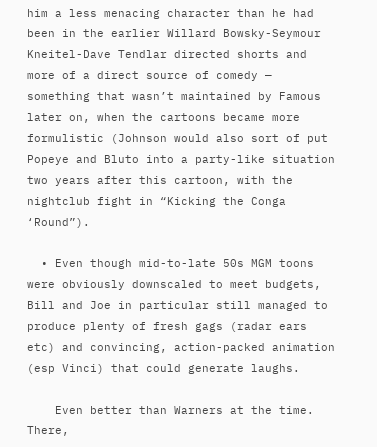him a less menacing character than he had been in the earlier Willard Bowsky-Seymour Kneitel-Dave Tendlar directed shorts and more of a direct source of comedy — something that wasn’t maintained by Famous later on, when the cartoons became more formulistic (Johnson would also sort of put Popeye and Bluto into a party-like situation two years after this cartoon, with the nightclub fight in “Kicking the Conga ‘Round”).

  • Even though mid-to-late 50s MGM toons were obviously downscaled to meet budgets, Bill and Joe in particular still managed to produce plenty of fresh gags (radar ears etc) and convincing, action-packed animation (esp Vinci) that could generate laughs.

    Even better than Warners at the time. There,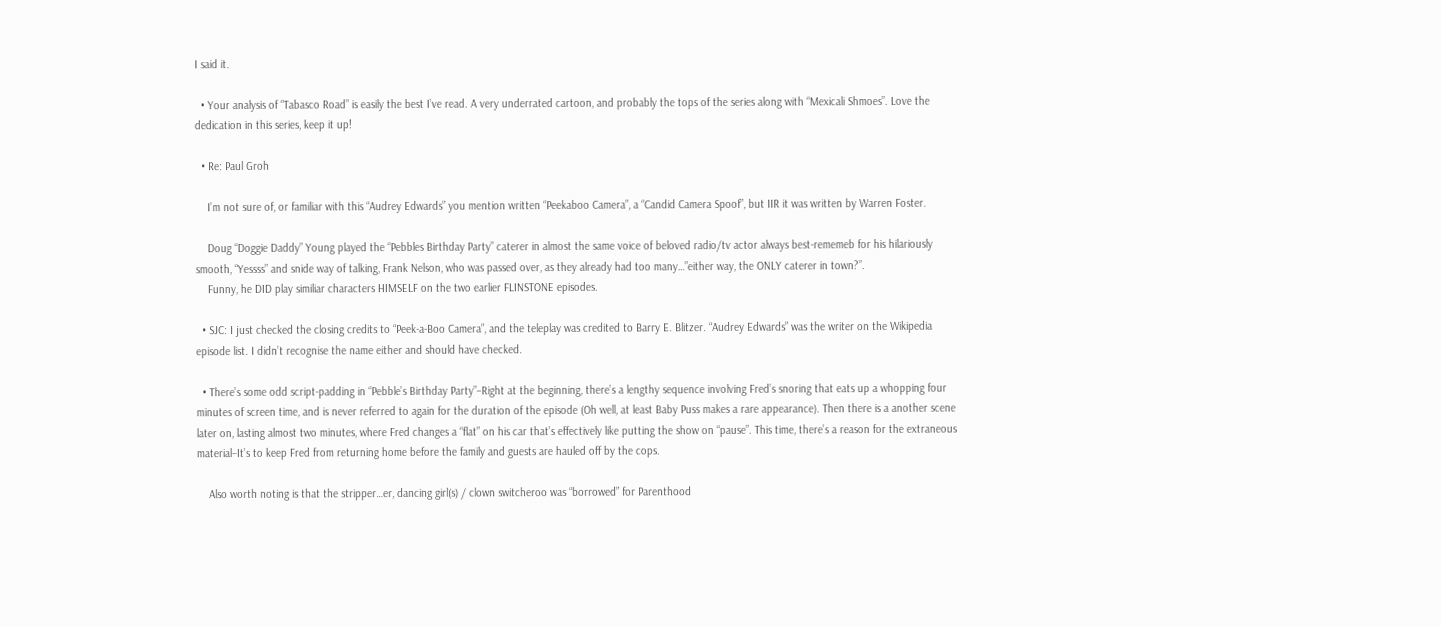I said it.

  • Your analysis of “Tabasco Road” is easily the best I’ve read. A very underrated cartoon, and probably the tops of the series along with “Mexicali Shmoes”. Love the dedication in this series, keep it up!

  • Re: Paul Groh

    I’m not sure of, or familiar with this “Audrey Edwards” you mention written “Peekaboo Camera”, a “Candid Camera Spoof”, but IIR it was written by Warren Foster.

    Doug “Doggie Daddy” Young played the “Pebbles Birthday Party” caterer in almost the same voice of beloved radio/tv actor always best-rememeb for his hilariously smooth, “Yessss” and snide way of talking, Frank Nelson, who was passed over, as they already had too many…”either way, the ONLY caterer in town?”.
    Funny, he DID play similiar characters HIMSELF on the two earlier FLINSTONE episodes.

  • SJC: I just checked the closing credits to “Peek-a-Boo Camera”, and the teleplay was credited to Barry E. Blitzer. “Audrey Edwards” was the writer on the Wikipedia episode list. I didn’t recognise the name either and should have checked.

  • There’s some odd script-padding in “Pebble’s Birthday Party”–Right at the beginning, there’s a lengthy sequence involving Fred’s snoring that eats up a whopping four minutes of screen time, and is never referred to again for the duration of the episode (Oh well, at least Baby Puss makes a rare appearance). Then there is a another scene later on, lasting almost two minutes, where Fred changes a “flat” on his car that’s effectively like putting the show on “pause”. This time, there’s a reason for the extraneous material–It’s to keep Fred from returning home before the family and guests are hauled off by the cops.

    Also worth noting is that the stripper…er, dancing girl(s) / clown switcheroo was “borrowed” for Parenthood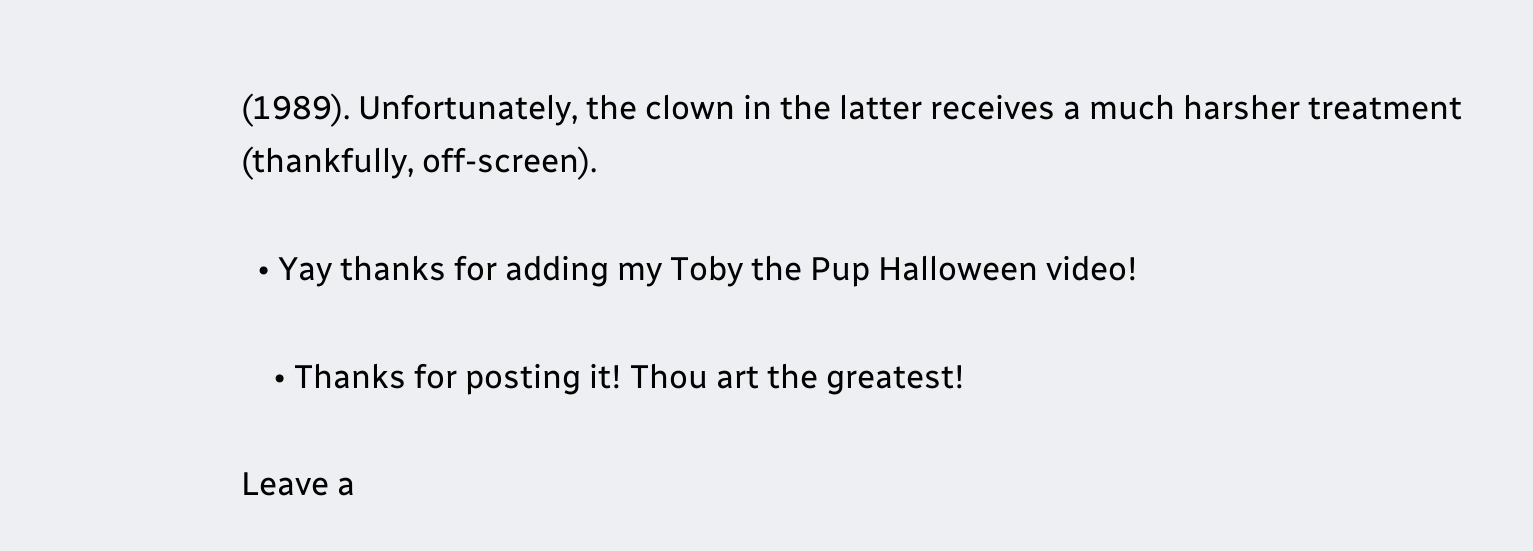(1989). Unfortunately, the clown in the latter receives a much harsher treatment (thankfully, off-screen).

  • Yay thanks for adding my Toby the Pup Halloween video!

    • Thanks for posting it! Thou art the greatest!

Leave a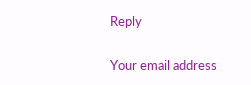Reply

Your email address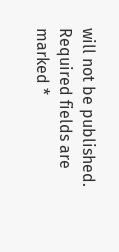will not be published. Required fields are marked *